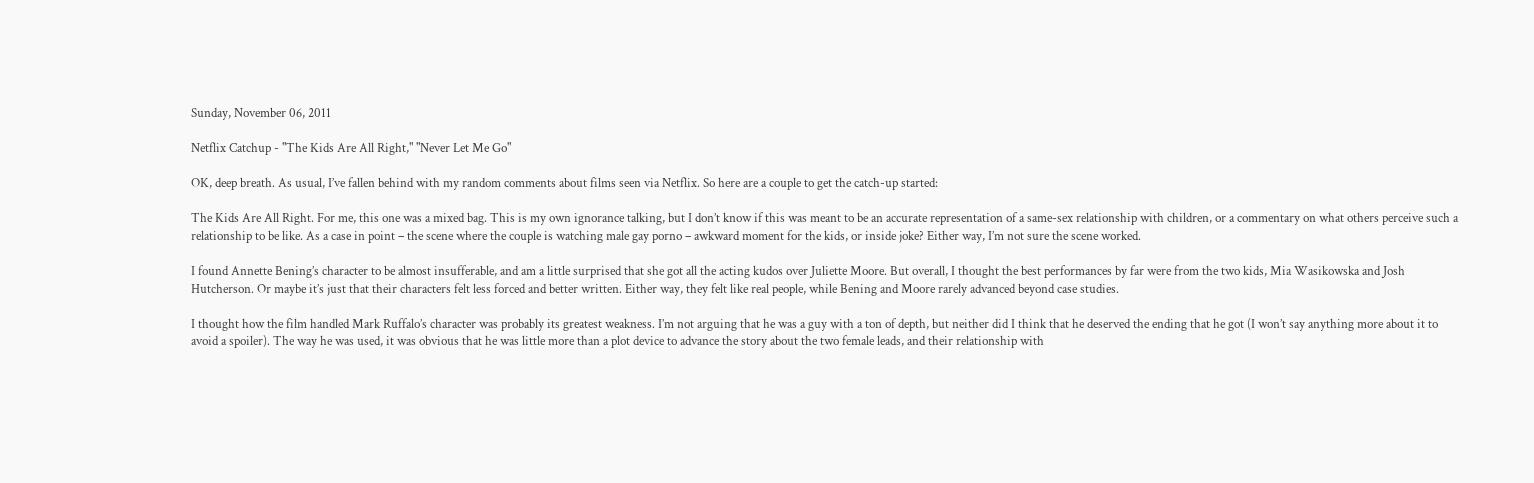Sunday, November 06, 2011

Netflix Catchup - "The Kids Are All Right," "Never Let Me Go"

OK, deep breath. As usual, I’ve fallen behind with my random comments about films seen via Netflix. So here are a couple to get the catch-up started:

The Kids Are All Right. For me, this one was a mixed bag. This is my own ignorance talking, but I don’t know if this was meant to be an accurate representation of a same-sex relationship with children, or a commentary on what others perceive such a relationship to be like. As a case in point – the scene where the couple is watching male gay porno – awkward moment for the kids, or inside joke? Either way, I’m not sure the scene worked.

I found Annette Bening’s character to be almost insufferable, and am a little surprised that she got all the acting kudos over Juliette Moore. But overall, I thought the best performances by far were from the two kids, Mia Wasikowska and Josh Hutcherson. Or maybe it’s just that their characters felt less forced and better written. Either way, they felt like real people, while Bening and Moore rarely advanced beyond case studies.

I thought how the film handled Mark Ruffalo’s character was probably its greatest weakness. I’m not arguing that he was a guy with a ton of depth, but neither did I think that he deserved the ending that he got (I won’t say anything more about it to avoid a spoiler). The way he was used, it was obvious that he was little more than a plot device to advance the story about the two female leads, and their relationship with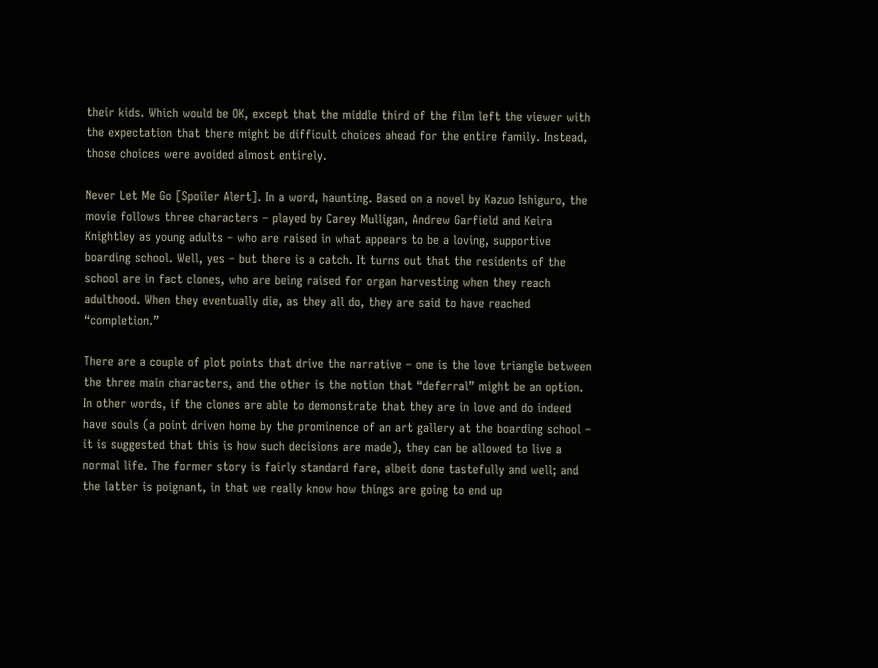their kids. Which would be OK, except that the middle third of the film left the viewer with the expectation that there might be difficult choices ahead for the entire family. Instead, those choices were avoided almost entirely.

Never Let Me Go [Spoiler Alert]. In a word, haunting. Based on a novel by Kazuo Ishiguro, the movie follows three characters – played by Carey Mulligan, Andrew Garfield and Keira Knightley as young adults – who are raised in what appears to be a loving, supportive boarding school. Well, yes – but there is a catch. It turns out that the residents of the school are in fact clones, who are being raised for organ harvesting when they reach adulthood. When they eventually die, as they all do, they are said to have reached “completion.”

There are a couple of plot points that drive the narrative – one is the love triangle between the three main characters, and the other is the notion that “deferral” might be an option. In other words, if the clones are able to demonstrate that they are in love and do indeed have souls (a point driven home by the prominence of an art gallery at the boarding school – it is suggested that this is how such decisions are made), they can be allowed to live a normal life. The former story is fairly standard fare, albeit done tastefully and well; and the latter is poignant, in that we really know how things are going to end up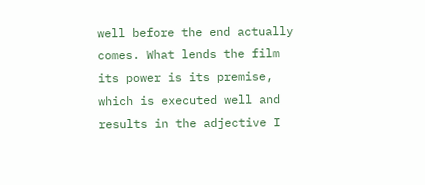well before the end actually comes. What lends the film its power is its premise, which is executed well and results in the adjective I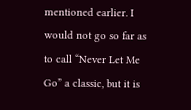mentioned earlier. I would not go so far as to call “Never Let Me Go” a classic, but it is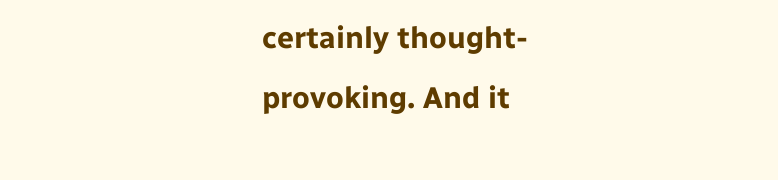certainly thought-provoking. And it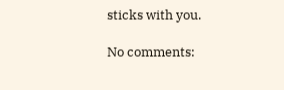sticks with you.

No comments: